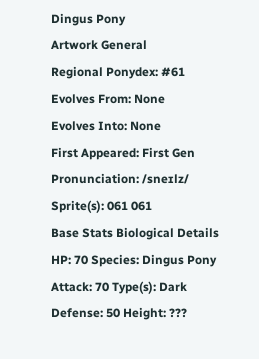Dingus Pony
Artwork General
Regional Ponydex: #61
Evolves From: None
Evolves Into: None
First Appeared: First Gen
Pronunciation: /sneɪlz/
Sprite(s): 061 061
Base Stats Biological Details
HP: 70 Species: Dingus Pony
Attack: 70 Type(s): Dark
Defense: 50 Height: ???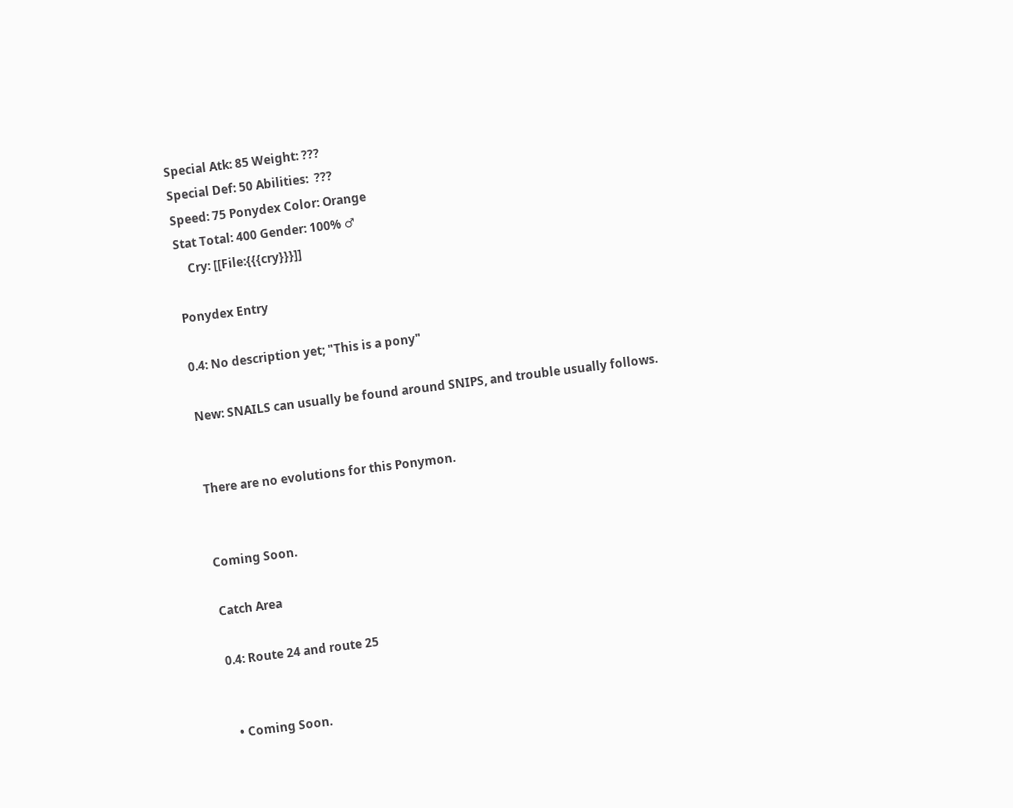Special Atk: 85 Weight: ???
Special Def: 50 Abilities:  ???
Speed: 75 Ponydex Color: Orange
Stat Total: 400 Gender: 100% ♂
    Cry: [[File:{{{cry}}}]]

Ponydex Entry

0.4: No description yet; "This is a pony"

New: SNAILS can usually be found around SNIPS, and trouble usually follows.


There are no evolutions for this Ponymon.


Coming Soon.

Catch Area

0.4: Route 24 and route 25


  • Coming Soon.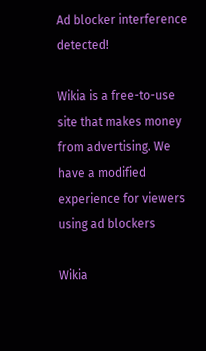Ad blocker interference detected!

Wikia is a free-to-use site that makes money from advertising. We have a modified experience for viewers using ad blockers

Wikia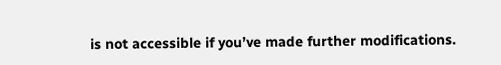is not accessible if you’ve made further modifications.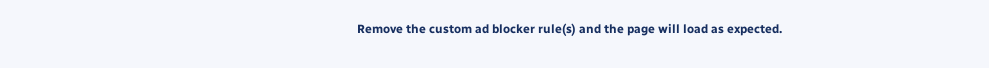Remove the custom ad blocker rule(s) and the page will load as expected.